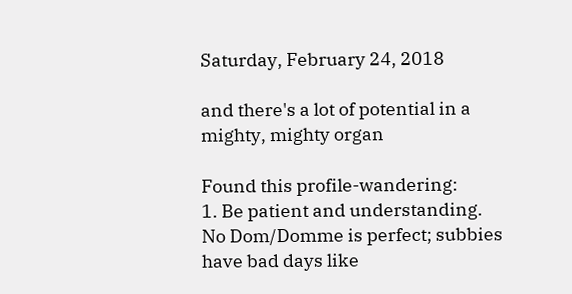Saturday, February 24, 2018

and there's a lot of potential in a mighty, mighty organ

Found this profile-wandering:
1. Be patient and understanding. No Dom/Domme is perfect; subbies have bad days like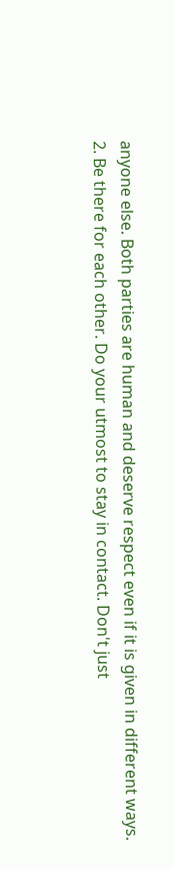anyone else. Both parties are human and deserve respect even if it is given in different ways.
2. Be there for each other. Do your utmost to stay in contact. Don't just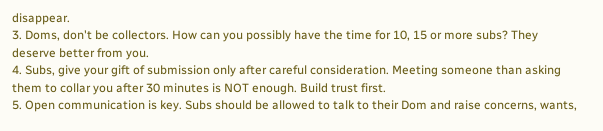disappear.
3. Doms, don't be collectors. How can you possibly have the time for 10, 15 or more subs? They deserve better from you.
4. Subs, give your gift of submission only after careful consideration. Meeting someone than asking them to collar you after 30 minutes is NOT enough. Build trust first.
5. Open communication is key. Subs should be allowed to talk to their Dom and raise concerns, wants,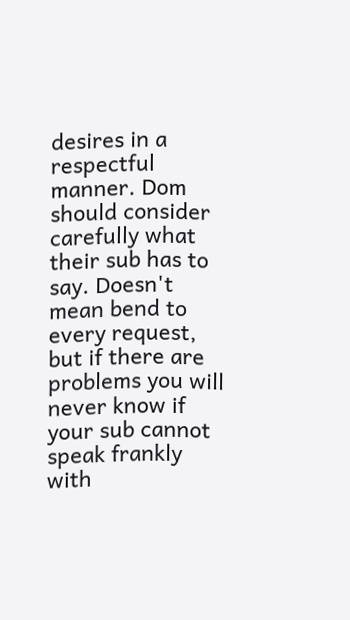desires in a respectful manner. Dom should consider carefully what their sub has to say. Doesn't mean bend to every request, but if there are problems you will never know if your sub cannot speak frankly with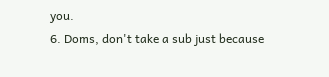you.
6. Doms, don't take a sub just because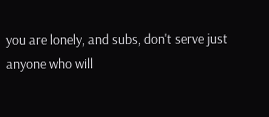you are lonely, and subs, don't serve just anyone who will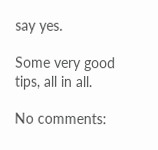say yes.

Some very good tips, all in all.

No comments: